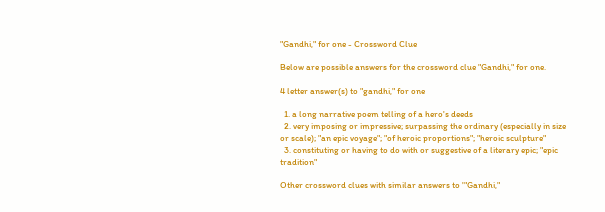"Gandhi," for one - Crossword Clue

Below are possible answers for the crossword clue "Gandhi," for one.

4 letter answer(s) to "gandhi," for one

  1. a long narrative poem telling of a hero's deeds
  2. very imposing or impressive; surpassing the ordinary (especially in size or scale); "an epic voyage"; "of heroic proportions"; "heroic sculpture"
  3. constituting or having to do with or suggestive of a literary epic; "epic tradition"

Other crossword clues with similar answers to '"Gandhi,"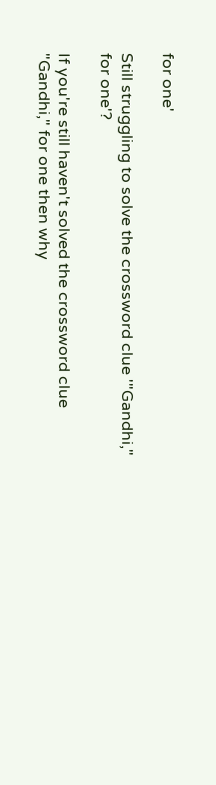for one'

Still struggling to solve the crossword clue '"Gandhi," for one'?

If you're still haven't solved the crossword clue "Gandhi," for one then why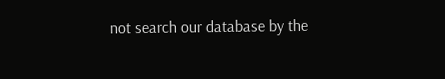not search our database by the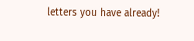letters you have already!